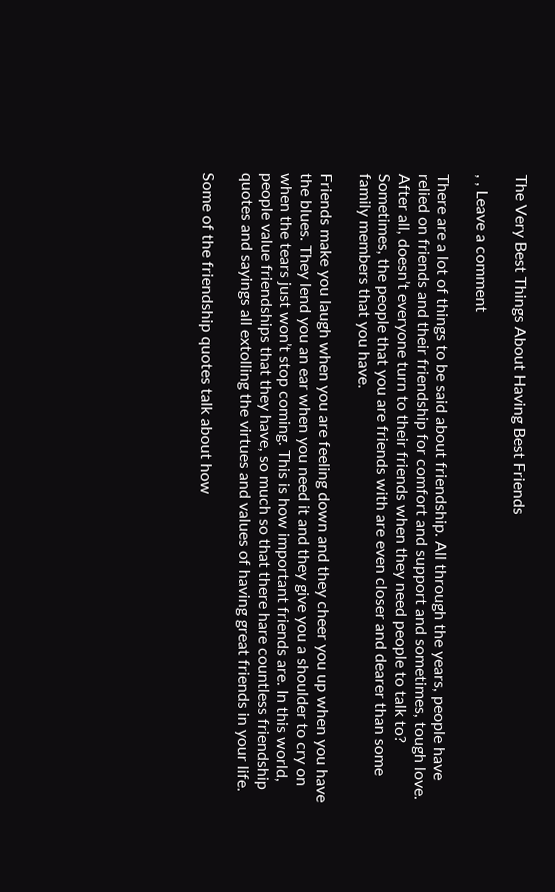The Very Best Things About Having Best Friends

, , Leave a comment

There are a lot of things to be said about friendship. All through the years, people have relied on friends and their friendship for comfort and support and sometimes, tough love. After all, doesn’t everyone turn to their friends when they need people to talk to? Sometimes, the people that you are friends with are even closer and dearer than some family members that you have.

Friends make you laugh when you are feeling down and they cheer you up when you have the blues. They lend you an ear when you need it and they give you a shoulder to cry on when the tears just won’t stop coming. This is how important friends are. In this world, people value friendships that they have, so much so that there hare countless friendship quotes and sayings all extolling the virtues and values of having great friends in your life.

Some of the friendship quotes talk about how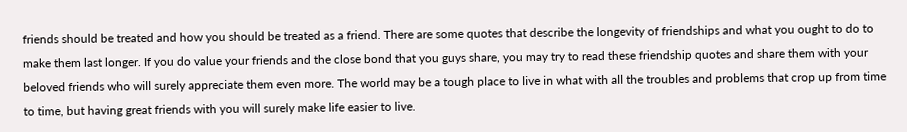friends should be treated and how you should be treated as a friend. There are some quotes that describe the longevity of friendships and what you ought to do to make them last longer. If you do value your friends and the close bond that you guys share, you may try to read these friendship quotes and share them with your beloved friends who will surely appreciate them even more. The world may be a tough place to live in what with all the troubles and problems that crop up from time to time, but having great friends with you will surely make life easier to live.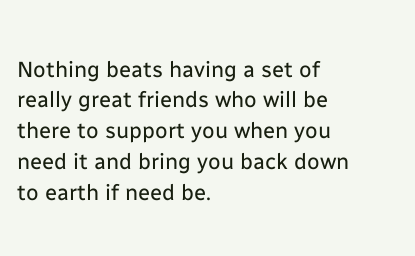Nothing beats having a set of really great friends who will be there to support you when you need it and bring you back down to earth if need be.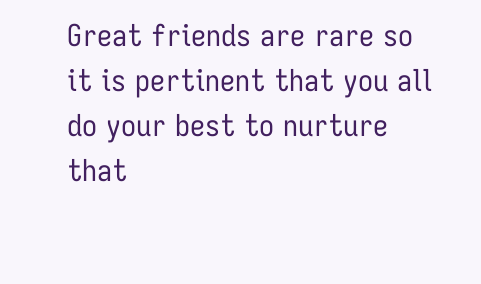Great friends are rare so it is pertinent that you all do your best to nurture that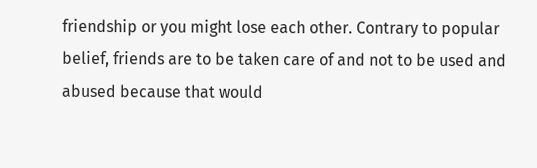friendship or you might lose each other. Contrary to popular belief, friends are to be taken care of and not to be used and abused because that would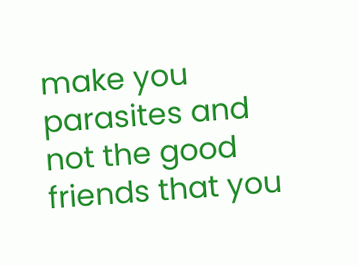make you parasites and not the good friends that you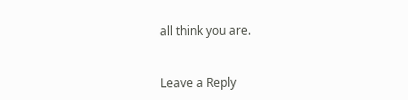all think you are.


Leave a Reply